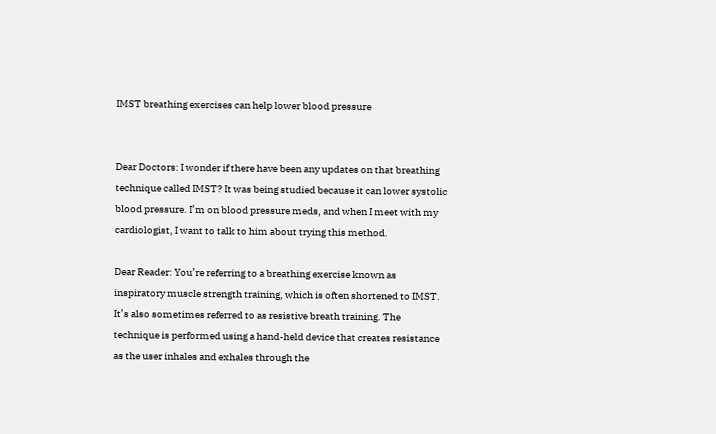IMST breathing exercises can help lower blood pressure


Dear Doctors: I wonder if there have been any updates on that breathing technique called IMST? It was being studied because it can lower systolic blood pressure. I’m on blood pressure meds, and when I meet with my cardiologist, I want to talk to him about trying this method.

Dear Reader: You’re referring to a breathing exercise known as inspiratory muscle strength training, which is often shortened to IMST. It’s also sometimes referred to as resistive breath training. The technique is performed using a hand-held device that creates resistance as the user inhales and exhales through the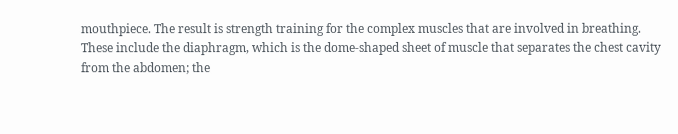mouthpiece. The result is strength training for the complex muscles that are involved in breathing. These include the diaphragm, which is the dome-shaped sheet of muscle that separates the chest cavity from the abdomen; the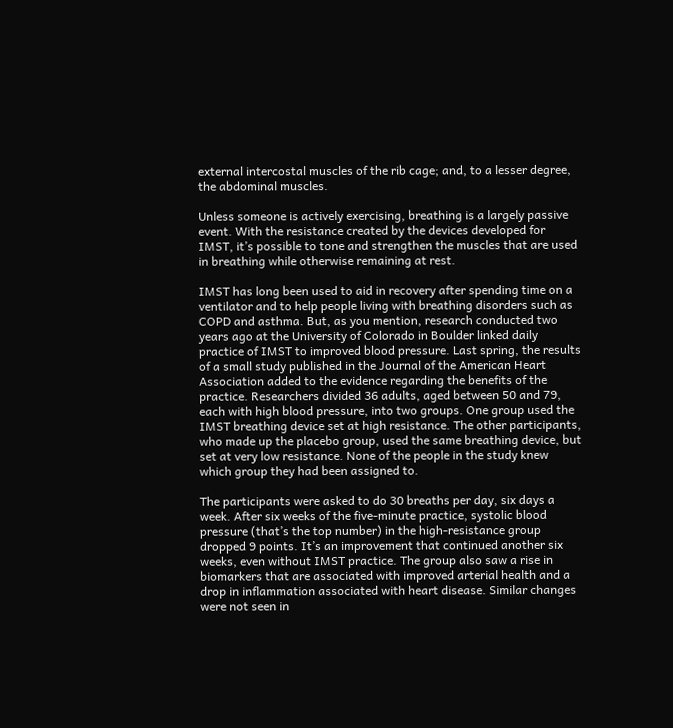external intercostal muscles of the rib cage; and, to a lesser degree, the abdominal muscles.

Unless someone is actively exercising, breathing is a largely passive event. With the resistance created by the devices developed for IMST, it’s possible to tone and strengthen the muscles that are used in breathing while otherwise remaining at rest.

IMST has long been used to aid in recovery after spending time on a ventilator and to help people living with breathing disorders such as COPD and asthma. But, as you mention, research conducted two years ago at the University of Colorado in Boulder linked daily practice of IMST to improved blood pressure. Last spring, the results of a small study published in the Journal of the American Heart Association added to the evidence regarding the benefits of the practice. Researchers divided 36 adults, aged between 50 and 79, each with high blood pressure, into two groups. One group used the IMST breathing device set at high resistance. The other participants, who made up the placebo group, used the same breathing device, but set at very low resistance. None of the people in the study knew which group they had been assigned to.

The participants were asked to do 30 breaths per day, six days a week. After six weeks of the five-minute practice, systolic blood pressure (that’s the top number) in the high-resistance group dropped 9 points. It’s an improvement that continued another six weeks, even without IMST practice. The group also saw a rise in biomarkers that are associated with improved arterial health and a drop in inflammation associated with heart disease. Similar changes were not seen in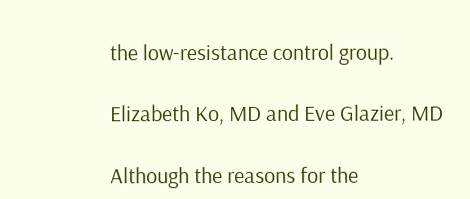the low-resistance control group.

Elizabeth Ko, MD and Eve Glazier, MD

Although the reasons for the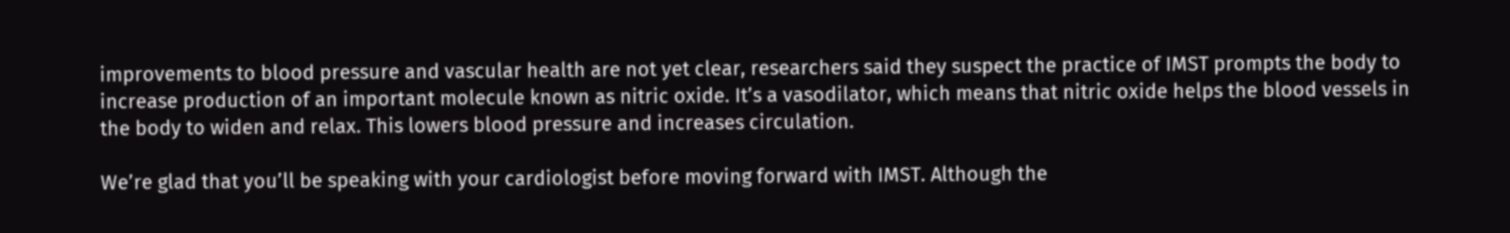improvements to blood pressure and vascular health are not yet clear, researchers said they suspect the practice of IMST prompts the body to increase production of an important molecule known as nitric oxide. It’s a vasodilator, which means that nitric oxide helps the blood vessels in the body to widen and relax. This lowers blood pressure and increases circulation.

We’re glad that you’ll be speaking with your cardiologist before moving forward with IMST. Although the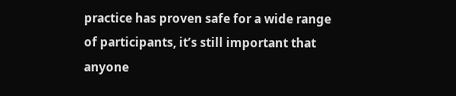practice has proven safe for a wide range of participants, it’s still important that anyone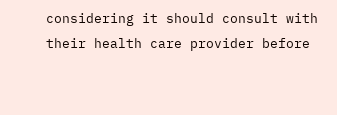considering it should consult with their health care provider before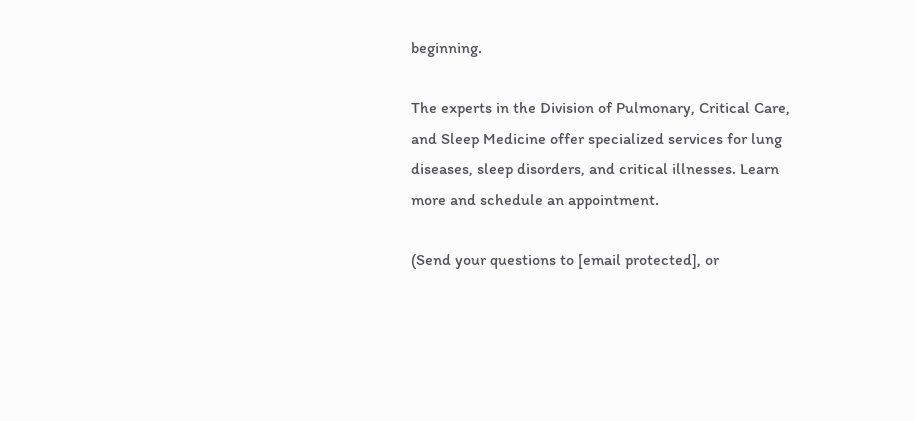beginning.

The experts in the Division of Pulmonary, Critical Care, and Sleep Medicine offer specialized services for lung diseases, sleep disorders, and critical illnesses. Learn more and schedule an appointment.

(Send your questions to [email protected], or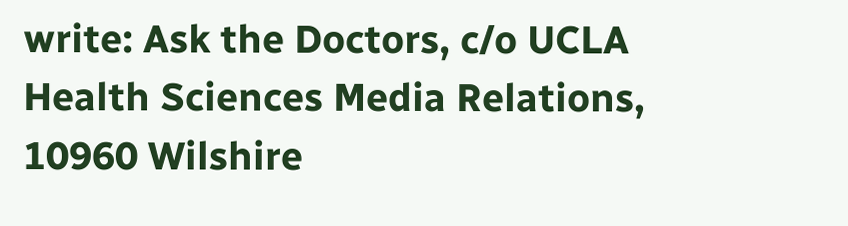write: Ask the Doctors, c/o UCLA Health Sciences Media Relations, 10960 Wilshire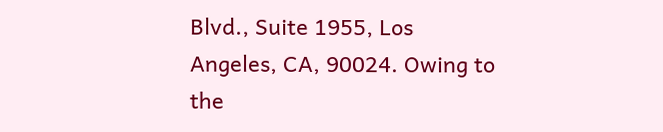Blvd., Suite 1955, Los Angeles, CA, 90024. Owing to the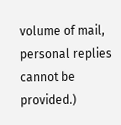volume of mail, personal replies cannot be provided.)